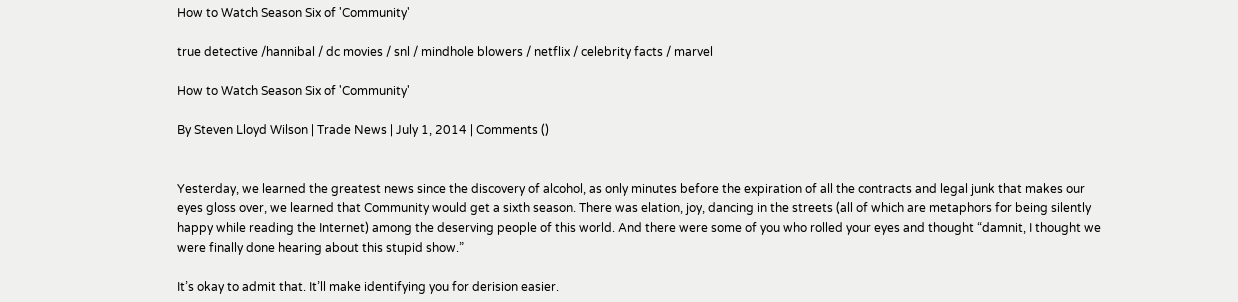How to Watch Season Six of 'Community'

true detective /hannibal / dc movies / snl / mindhole blowers / netflix / celebrity facts / marvel

How to Watch Season Six of 'Community'

By Steven Lloyd Wilson | Trade News | July 1, 2014 | Comments ()


Yesterday, we learned the greatest news since the discovery of alcohol, as only minutes before the expiration of all the contracts and legal junk that makes our eyes gloss over, we learned that Community would get a sixth season. There was elation, joy, dancing in the streets (all of which are metaphors for being silently happy while reading the Internet) among the deserving people of this world. And there were some of you who rolled your eyes and thought “damnit, I thought we were finally done hearing about this stupid show.”

It’s okay to admit that. It’ll make identifying you for derision easier.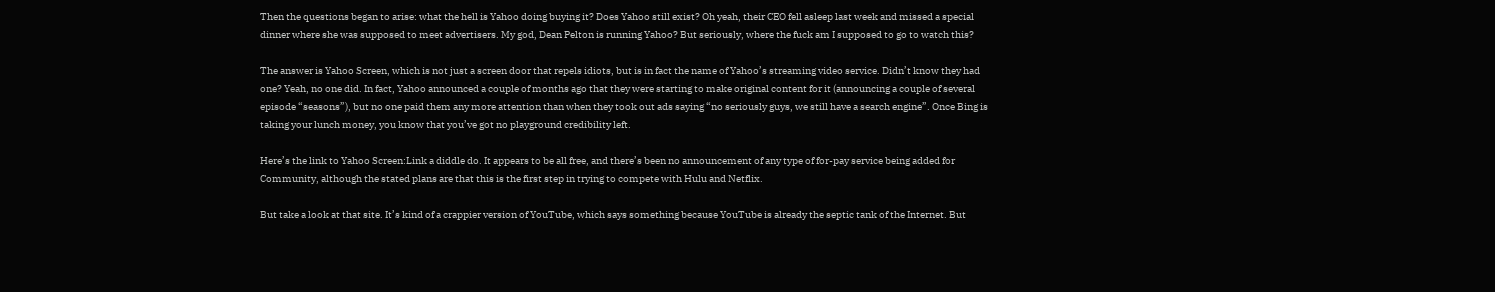Then the questions began to arise: what the hell is Yahoo doing buying it? Does Yahoo still exist? Oh yeah, their CEO fell asleep last week and missed a special dinner where she was supposed to meet advertisers. My god, Dean Pelton is running Yahoo? But seriously, where the fuck am I supposed to go to watch this?

The answer is Yahoo Screen, which is not just a screen door that repels idiots, but is in fact the name of Yahoo’s streaming video service. Didn’t know they had one? Yeah, no one did. In fact, Yahoo announced a couple of months ago that they were starting to make original content for it (announcing a couple of several episode “seasons”), but no one paid them any more attention than when they took out ads saying “no seriously guys, we still have a search engine”. Once Bing is taking your lunch money, you know that you’ve got no playground credibility left.

Here’s the link to Yahoo Screen:Link a diddle do. It appears to be all free, and there’s been no announcement of any type of for-pay service being added for Community, although the stated plans are that this is the first step in trying to compete with Hulu and Netflix.

But take a look at that site. It’s kind of a crappier version of YouTube, which says something because YouTube is already the septic tank of the Internet. But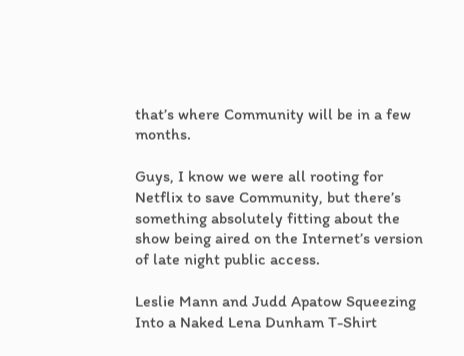that’s where Community will be in a few months.

Guys, I know we were all rooting for Netflix to save Community, but there’s something absolutely fitting about the show being aired on the Internet’s version of late night public access.

Leslie Mann and Judd Apatow Squeezing Into a Naked Lena Dunham T-Shirt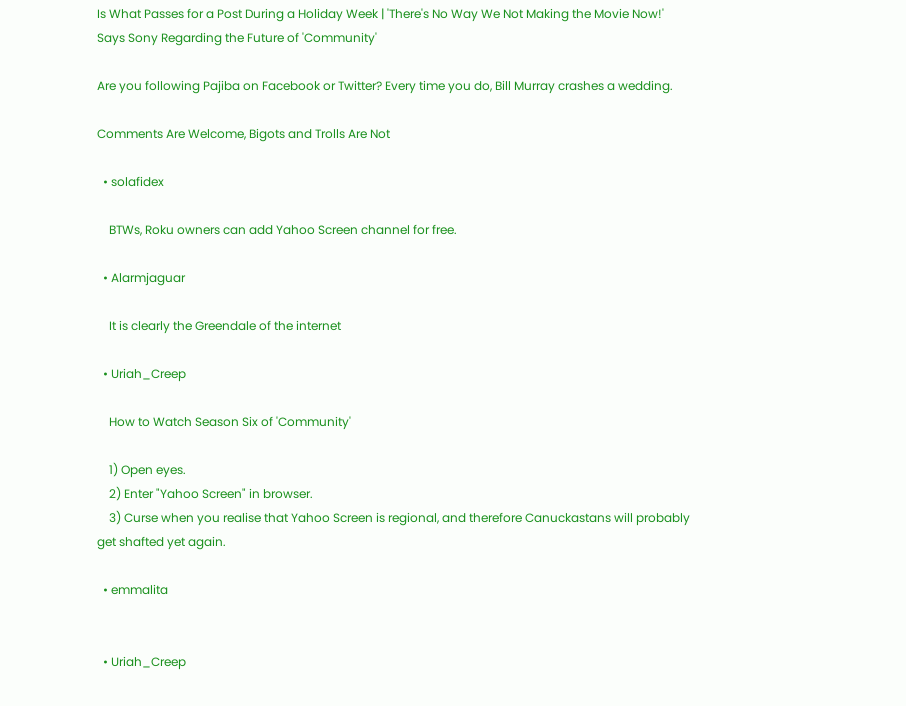Is What Passes for a Post During a Holiday Week | 'There's No Way We Not Making the Movie Now!' Says Sony Regarding the Future of 'Community'

Are you following Pajiba on Facebook or Twitter? Every time you do, Bill Murray crashes a wedding.

Comments Are Welcome, Bigots and Trolls Are Not

  • solafidex

    BTWs, Roku owners can add Yahoo Screen channel for free.

  • Alarmjaguar

    It is clearly the Greendale of the internet

  • Uriah_Creep

    How to Watch Season Six of 'Community'

    1) Open eyes.
    2) Enter "Yahoo Screen" in browser.
    3) Curse when you realise that Yahoo Screen is regional, and therefore Canuckastans will probably get shafted yet again.

  • emmalita


  • Uriah_Creep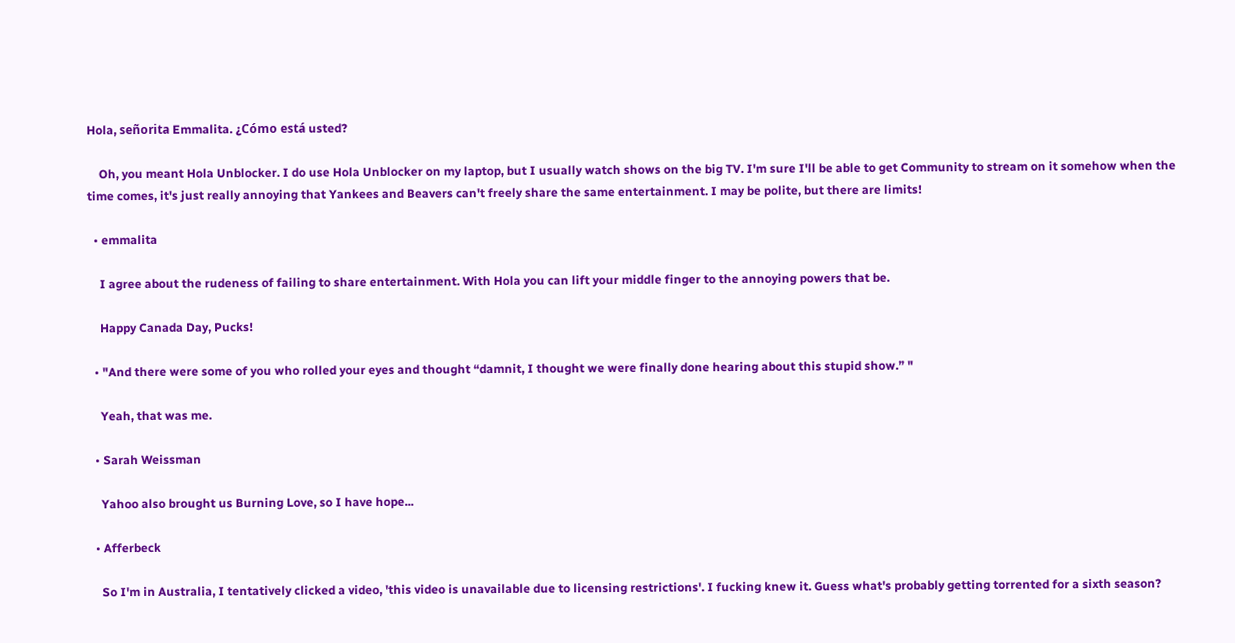Hola, señorita Emmalita. ¿Cómo está usted?

    Oh, you meant Hola Unblocker. I do use Hola Unblocker on my laptop, but I usually watch shows on the big TV. I'm sure I'll be able to get Community to stream on it somehow when the time comes, it's just really annoying that Yankees and Beavers can't freely share the same entertainment. I may be polite, but there are limits!

  • emmalita

    I agree about the rudeness of failing to share entertainment. With Hola you can lift your middle finger to the annoying powers that be.

    Happy Canada Day, Pucks!

  • "And there were some of you who rolled your eyes and thought “damnit, I thought we were finally done hearing about this stupid show.” "

    Yeah, that was me.

  • Sarah Weissman

    Yahoo also brought us Burning Love, so I have hope...

  • Afferbeck

    So I'm in Australia, I tentatively clicked a video, 'this video is unavailable due to licensing restrictions'. I fucking knew it. Guess what's probably getting torrented for a sixth season?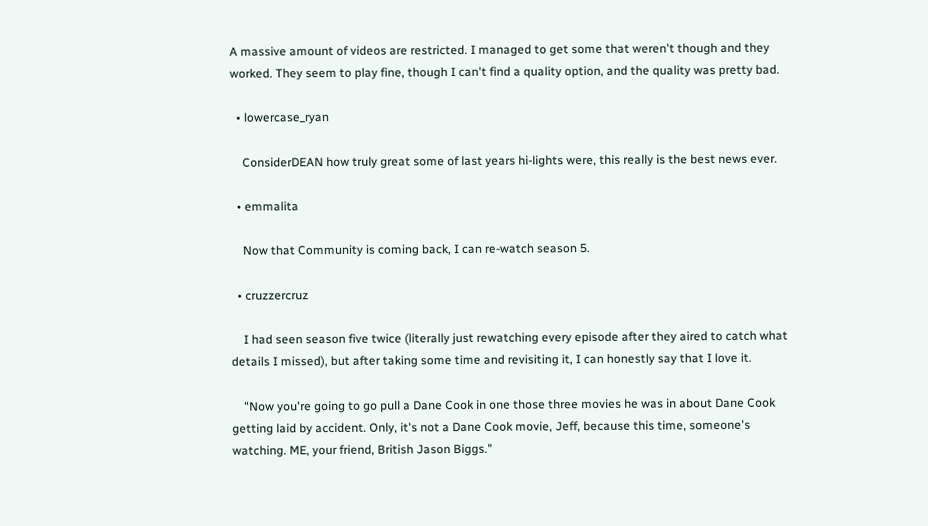A massive amount of videos are restricted. I managed to get some that weren't though and they worked. They seem to play fine, though I can't find a quality option, and the quality was pretty bad.

  • lowercase_ryan

    ConsiderDEAN how truly great some of last years hi-lights were, this really is the best news ever.

  • emmalita

    Now that Community is coming back, I can re-watch season 5.

  • cruzzercruz

    I had seen season five twice (literally just rewatching every episode after they aired to catch what details I missed), but after taking some time and revisiting it, I can honestly say that I love it.

    "Now you're going to go pull a Dane Cook in one those three movies he was in about Dane Cook getting laid by accident. Only, it's not a Dane Cook movie, Jeff, because this time, someone's watching. ME, your friend, British Jason Biggs."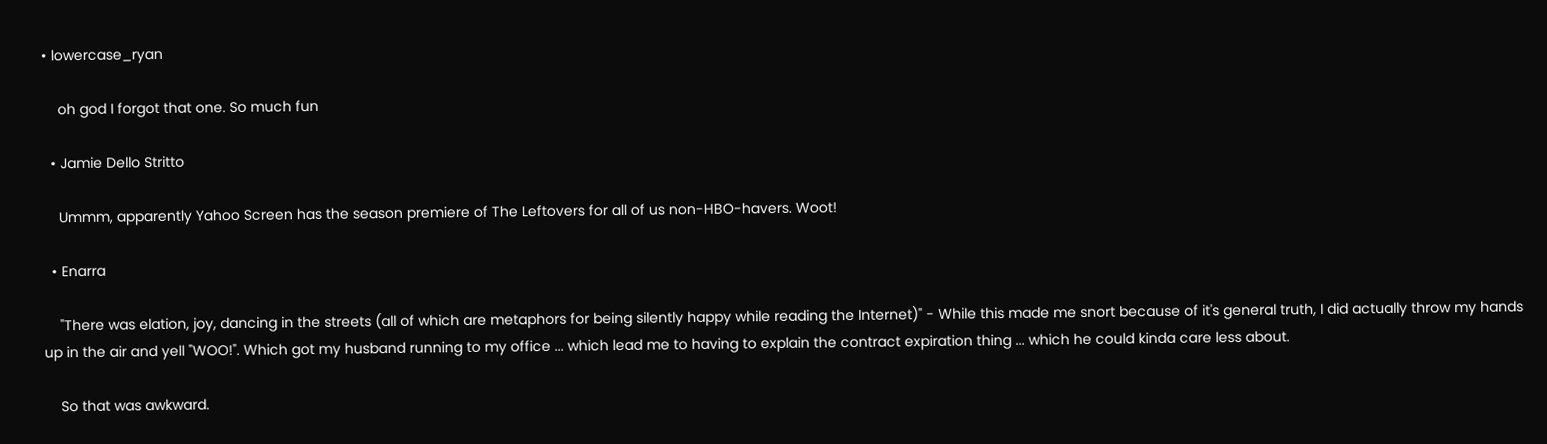• lowercase_ryan

    oh god I forgot that one. So much fun

  • Jamie Dello Stritto

    Ummm, apparently Yahoo Screen has the season premiere of The Leftovers for all of us non-HBO-havers. Woot!

  • Enarra

    "There was elation, joy, dancing in the streets (all of which are metaphors for being silently happy while reading the Internet)" - While this made me snort because of it's general truth, I did actually throw my hands up in the air and yell "WOO!". Which got my husband running to my office ... which lead me to having to explain the contract expiration thing ... which he could kinda care less about.

    So that was awkward.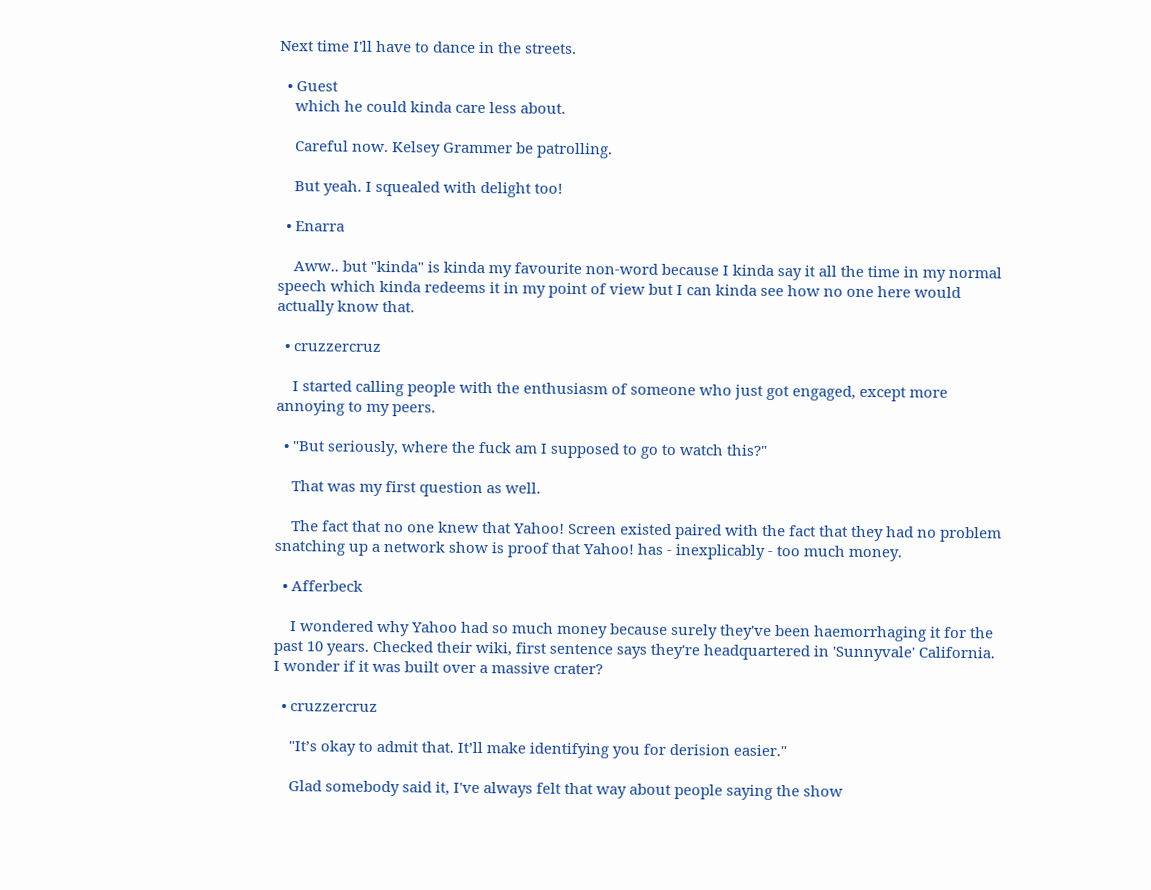Next time I'll have to dance in the streets.

  • Guest
    which he could kinda care less about.

    Careful now. Kelsey Grammer be patrolling.

    But yeah. I squealed with delight too!

  • Enarra

    Aww.. but "kinda" is kinda my favourite non-word because I kinda say it all the time in my normal speech which kinda redeems it in my point of view but I can kinda see how no one here would actually know that.

  • cruzzercruz

    I started calling people with the enthusiasm of someone who just got engaged, except more annoying to my peers.

  • "But seriously, where the fuck am I supposed to go to watch this?"

    That was my first question as well.

    The fact that no one knew that Yahoo! Screen existed paired with the fact that they had no problem snatching up a network show is proof that Yahoo! has - inexplicably - too much money.

  • Afferbeck

    I wondered why Yahoo had so much money because surely they've been haemorrhaging it for the past 10 years. Checked their wiki, first sentence says they're headquartered in 'Sunnyvale' California. I wonder if it was built over a massive crater?

  • cruzzercruz

    "It’s okay to admit that. It’ll make identifying you for derision easier."

    Glad somebody said it, I've always felt that way about people saying the show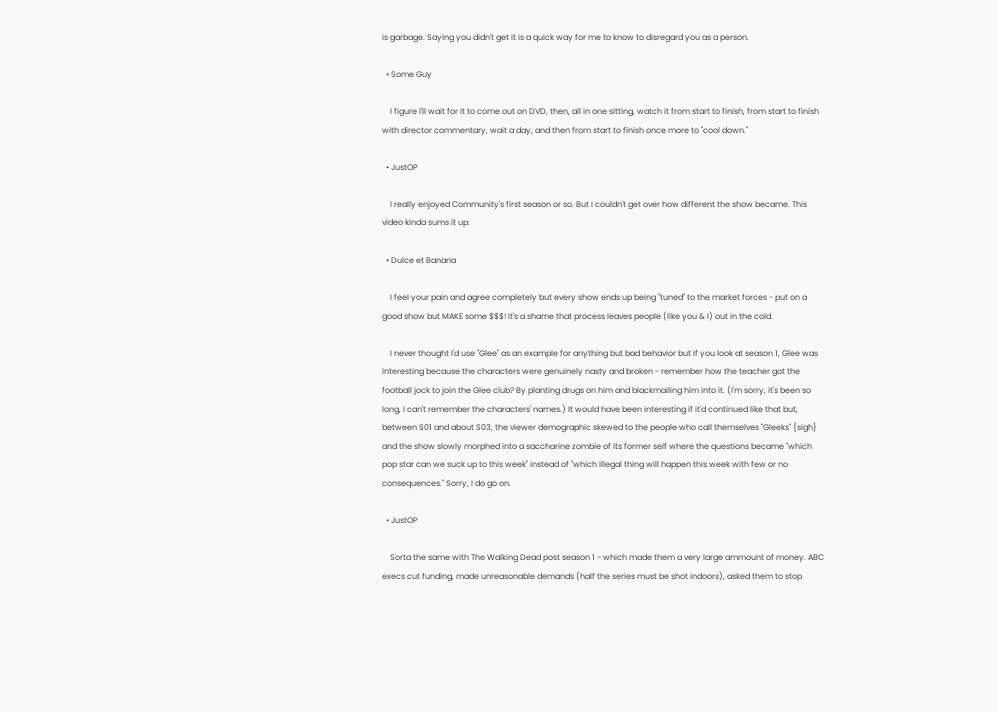is garbage. Saying you didn't get it is a quick way for me to know to disregard you as a person.

  • Some Guy

    I figure I'll wait for it to come out on DVD, then, all in one sitting, watch it from start to finish, from start to finish with director commentary, wait a day, and then from start to finish once more to "cool down."

  • JustOP

    I really enjoyed Community's first season or so. But I couldn't get over how different the show became. This video kinda sums it up:

  • Dulce et Banana

    I feel your pain and agree completely but every show ends up being "tuned" to the market forces - put on a good show but MAKE some $$$! It's a shame that process leaves people (like you & I) out in the cold.

    I never thought I'd use "Glee" as an example for anything but bad behavior but if you look at season 1, Glee was interesting because the characters were genuinely nasty and broken - remember how the teacher got the football jock to join the Glee club? By planting drugs on him and blackmailing him into it. (I'm sorry, it's been so long, I can't remember the characters' names.) It would have been interesting if it'd continued like that but, between S01 and about S03, the viewer demographic skewed to the people who call themselves "Gleeks" {sigh} and the show slowly morphed into a saccharine zombie of its former self where the questions became "which pop star can we suck up to this week" instead of "which illegal thing will happen this week with few or no consequences." Sorry, I do go on.

  • JustOP

    Sorta the same with The Walking Dead post season 1 - which made them a very large ammount of money. ABC execs cut funding, made unreasonable demands (half the series must be shot indoors), asked them to stop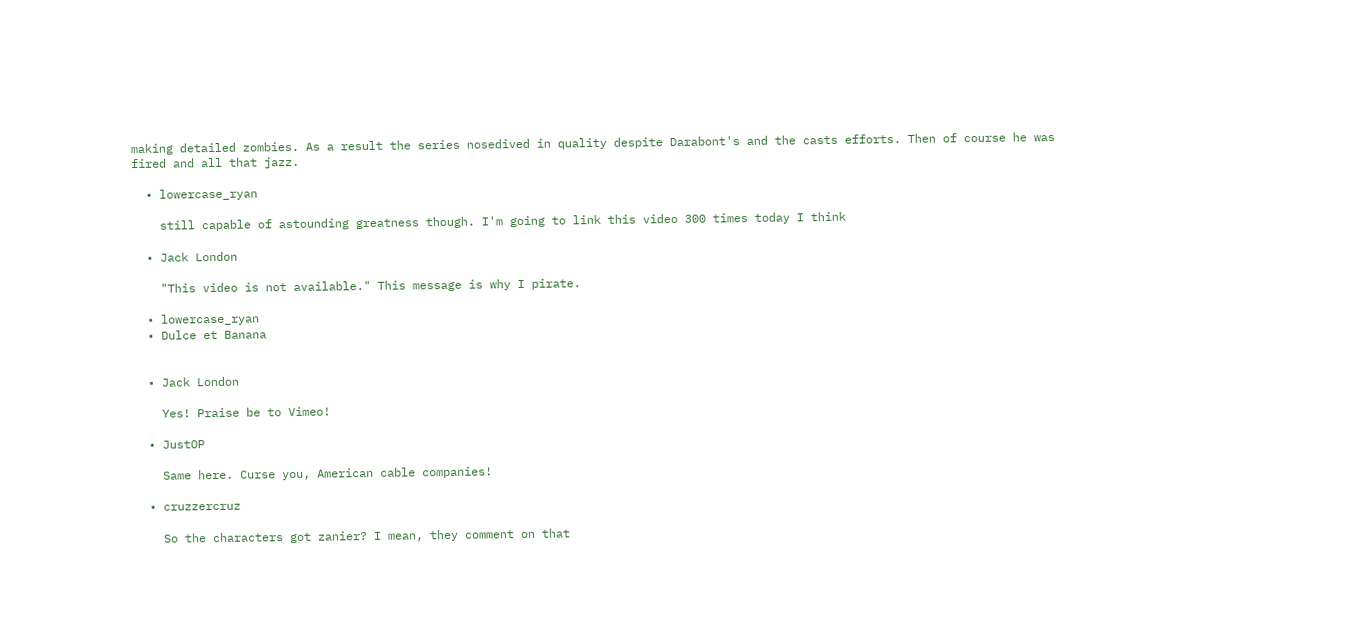making detailed zombies. As a result the series nosedived in quality despite Darabont's and the casts efforts. Then of course he was fired and all that jazz.

  • lowercase_ryan

    still capable of astounding greatness though. I'm going to link this video 300 times today I think

  • Jack London

    "This video is not available." This message is why I pirate.

  • lowercase_ryan
  • Dulce et Banana


  • Jack London

    Yes! Praise be to Vimeo!

  • JustOP

    Same here. Curse you, American cable companies!

  • cruzzercruz

    So the characters got zanier? I mean, they comment on that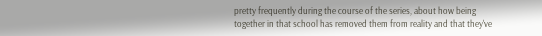pretty frequently during the course of the series, about how being together in that school has removed them from reality and that they've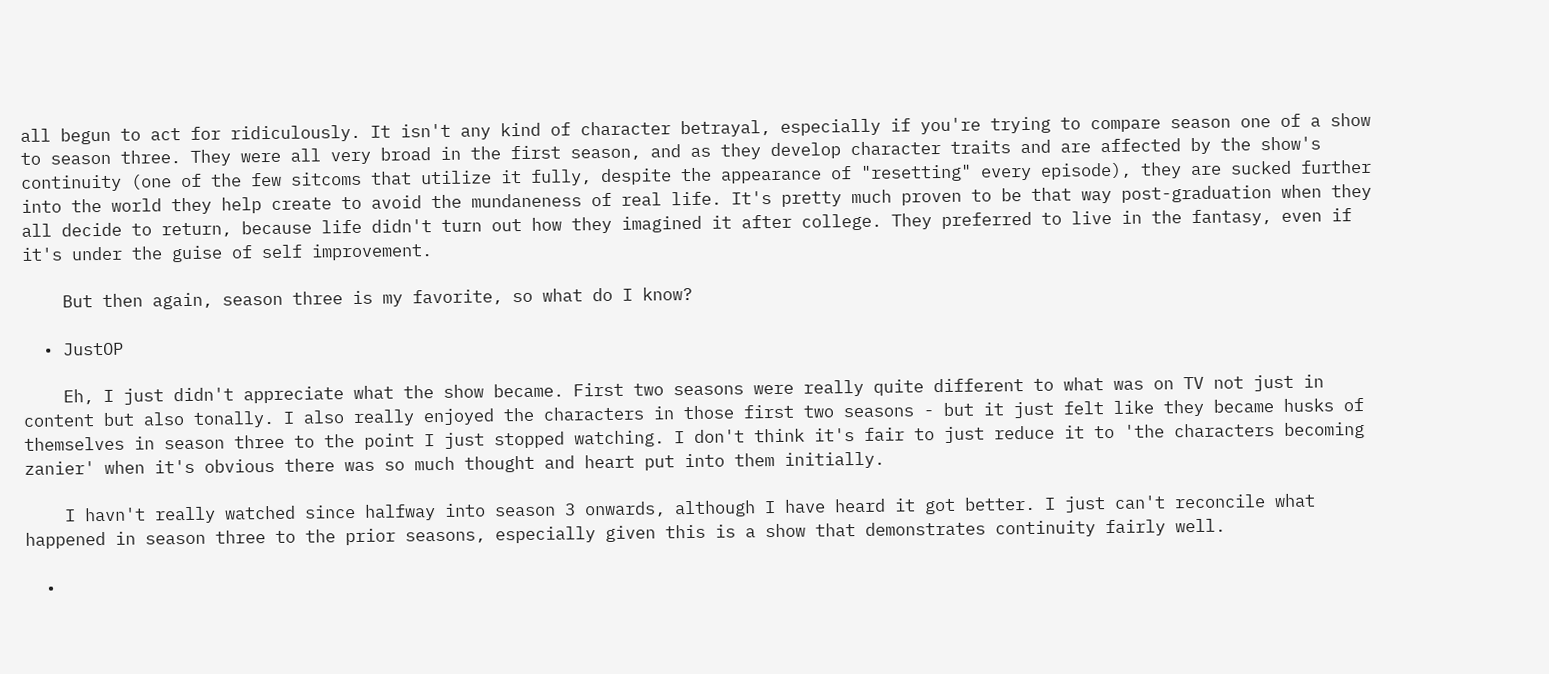all begun to act for ridiculously. It isn't any kind of character betrayal, especially if you're trying to compare season one of a show to season three. They were all very broad in the first season, and as they develop character traits and are affected by the show's continuity (one of the few sitcoms that utilize it fully, despite the appearance of "resetting" every episode), they are sucked further into the world they help create to avoid the mundaneness of real life. It's pretty much proven to be that way post-graduation when they all decide to return, because life didn't turn out how they imagined it after college. They preferred to live in the fantasy, even if it's under the guise of self improvement.

    But then again, season three is my favorite, so what do I know?

  • JustOP

    Eh, I just didn't appreciate what the show became. First two seasons were really quite different to what was on TV not just in content but also tonally. I also really enjoyed the characters in those first two seasons - but it just felt like they became husks of themselves in season three to the point I just stopped watching. I don't think it's fair to just reduce it to 'the characters becoming zanier' when it's obvious there was so much thought and heart put into them initially.

    I havn't really watched since halfway into season 3 onwards, although I have heard it got better. I just can't reconcile what happened in season three to the prior seasons, especially given this is a show that demonstrates continuity fairly well.

  •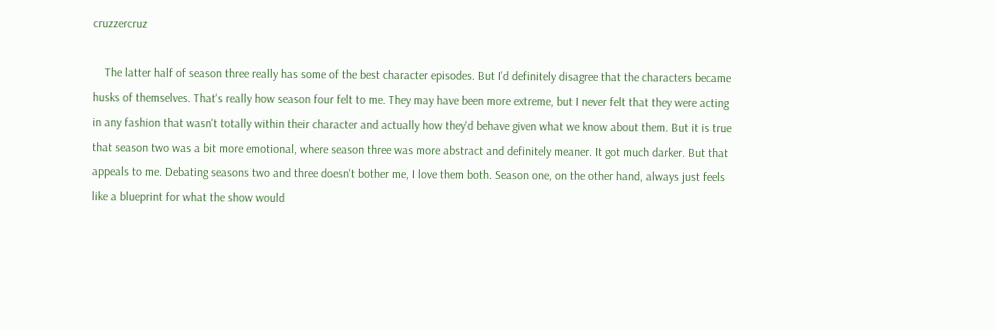cruzzercruz

    The latter half of season three really has some of the best character episodes. But I'd definitely disagree that the characters became husks of themselves. That's really how season four felt to me. They may have been more extreme, but I never felt that they were acting in any fashion that wasn't totally within their character and actually how they'd behave given what we know about them. But it is true that season two was a bit more emotional, where season three was more abstract and definitely meaner. It got much darker. But that appeals to me. Debating seasons two and three doesn't bother me, I love them both. Season one, on the other hand, always just feels like a blueprint for what the show would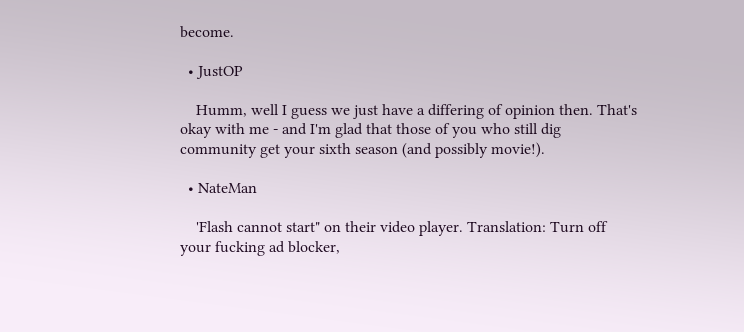become.

  • JustOP

    Humm, well I guess we just have a differing of opinion then. That's okay with me - and I'm glad that those of you who still dig community get your sixth season (and possibly movie!).

  • NateMan

    'Flash cannot start" on their video player. Translation: Turn off your fucking ad blocker,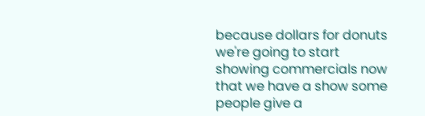because dollars for donuts we're going to start showing commercials now that we have a show some people give a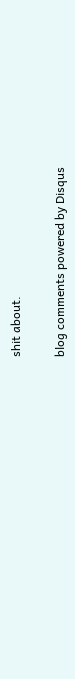shit about.

blog comments powered by Disqus